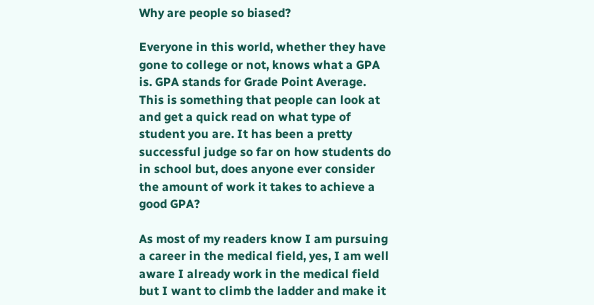Why are people so biased?

Everyone in this world, whether they have gone to college or not, knows what a GPA is. GPA stands for Grade Point Average. This is something that people can look at and get a quick read on what type of student you are. It has been a pretty successful judge so far on how students do in school but, does anyone ever consider the amount of work it takes to achieve a good GPA?

As most of my readers know I am pursuing a career in the medical field, yes, I am well aware I already work in the medical field but I want to climb the ladder and make it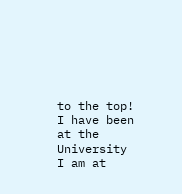to the top! I have been at the University I am at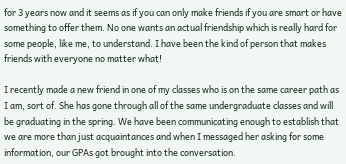for 3 years now and it seems as if you can only make friends if you are smart or have something to offer them. No one wants an actual friendship which is really hard for some people, like me, to understand. I have been the kind of person that makes friends with everyone no matter what!

I recently made a new friend in one of my classes who is on the same career path as I am, sort of. She has gone through all of the same undergraduate classes and will be graduating in the spring. We have been communicating enough to establish that we are more than just acquaintances and when I messaged her asking for some information, our GPAs got brought into the conversation.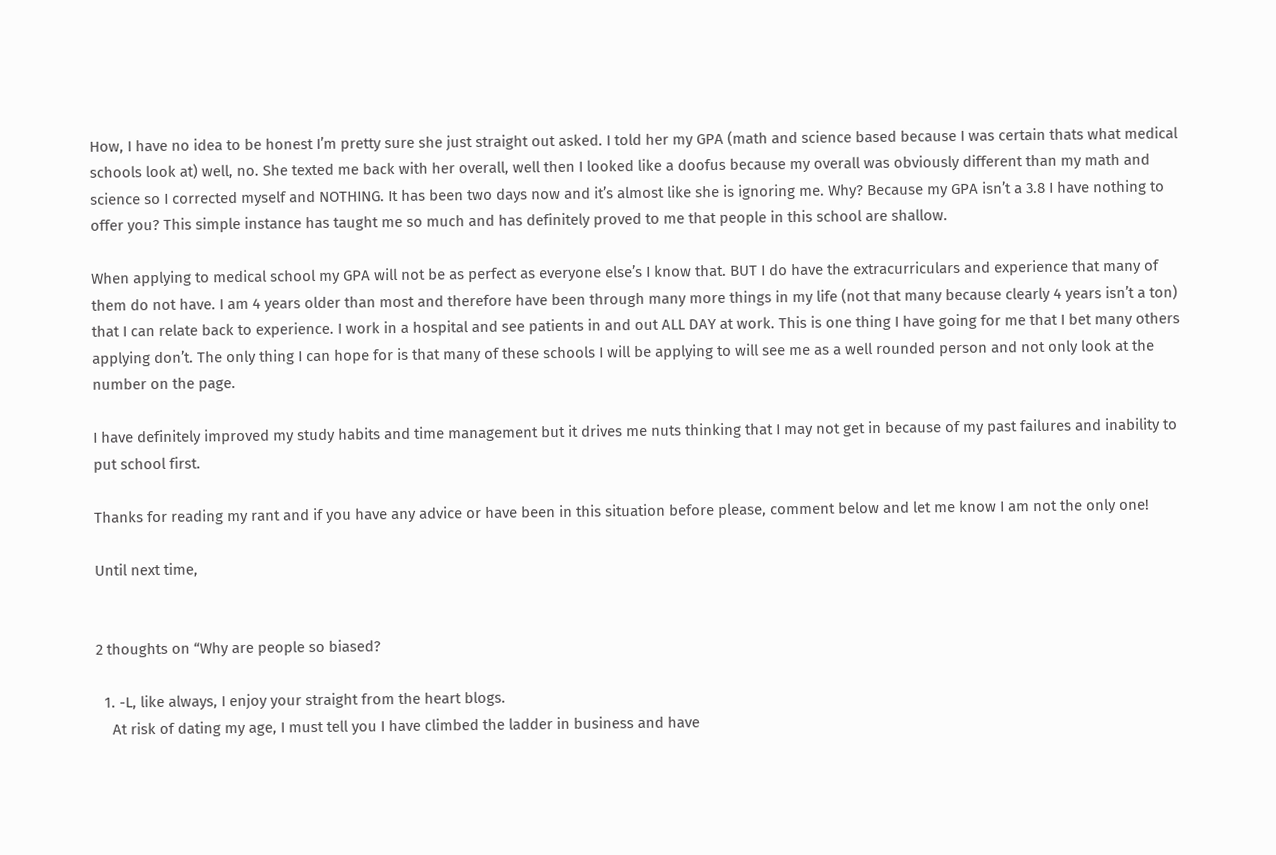How, I have no idea to be honest I’m pretty sure she just straight out asked. I told her my GPA (math and science based because I was certain thats what medical schools look at) well, no. She texted me back with her overall, well then I looked like a doofus because my overall was obviously different than my math and science so I corrected myself and NOTHING. It has been two days now and it’s almost like she is ignoring me. Why? Because my GPA isn’t a 3.8 I have nothing to offer you? This simple instance has taught me so much and has definitely proved to me that people in this school are shallow.

When applying to medical school my GPA will not be as perfect as everyone else’s I know that. BUT I do have the extracurriculars and experience that many of them do not have. I am 4 years older than most and therefore have been through many more things in my life (not that many because clearly 4 years isn’t a ton) that I can relate back to experience. I work in a hospital and see patients in and out ALL DAY at work. This is one thing I have going for me that I bet many others applying don’t. The only thing I can hope for is that many of these schools I will be applying to will see me as a well rounded person and not only look at the number on the page.

I have definitely improved my study habits and time management but it drives me nuts thinking that I may not get in because of my past failures and inability to put school first.

Thanks for reading my rant and if you have any advice or have been in this situation before please, comment below and let me know I am not the only one!

Until next time,


2 thoughts on “Why are people so biased?

  1. -L, like always, I enjoy your straight from the heart blogs.
    At risk of dating my age, I must tell you I have climbed the ladder in business and have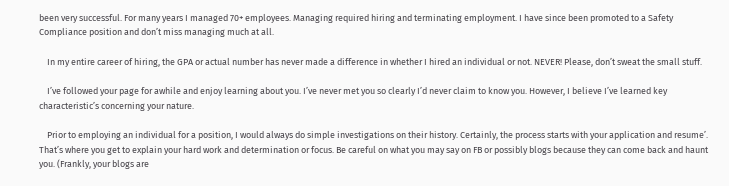been very successful. For many years I managed 70+ employees. Managing required hiring and terminating employment. I have since been promoted to a Safety Compliance position and don’t miss managing much at all.

    In my entire career of hiring, the GPA or actual number has never made a difference in whether I hired an individual or not. NEVER! Please, don’t sweat the small stuff.

    I’ve followed your page for awhile and enjoy learning about you. I’ve never met you so clearly I’d never claim to know you. However, I believe I’ve learned key characteristic’s concerning your nature.

    Prior to employing an individual for a position, I would always do simple investigations on their history. Certainly, the process starts with your application and resume’. That’s where you get to explain your hard work and determination or focus. Be careful on what you may say on FB or possibly blogs because they can come back and haunt you. (Frankly, your blogs are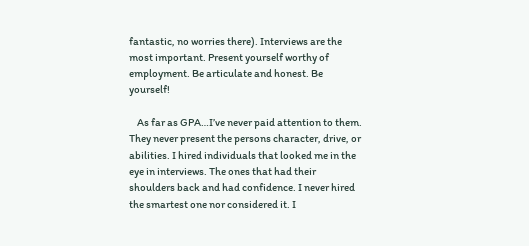fantastic, no worries there). Interviews are the most important. Present yourself worthy of employment. Be articulate and honest. Be yourself!

    As far as GPA…I’ve never paid attention to them. They never present the persons character, drive, or abilities. I hired individuals that looked me in the eye in interviews. The ones that had their shoulders back and had confidence. I never hired the smartest one nor considered it. I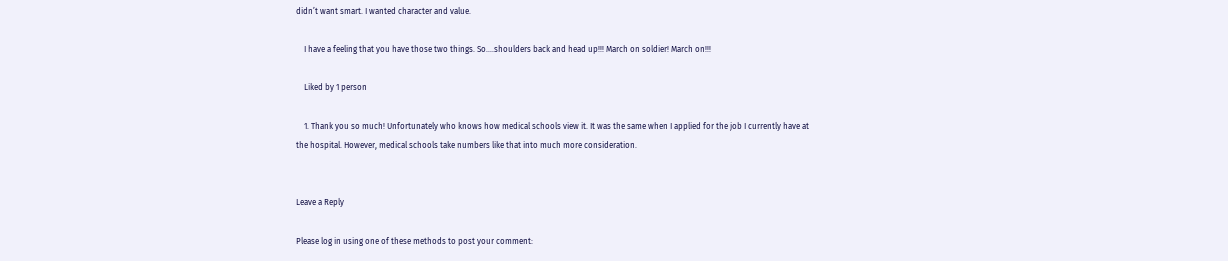didn’t want smart. I wanted character and value.

    I have a feeling that you have those two things. So….shoulders back and head up!!! March on soldier! March on!!!

    Liked by 1 person

    1. Thank you so much! Unfortunately who knows how medical schools view it. It was the same when I applied for the job I currently have at the hospital. However, medical schools take numbers like that into much more consideration.


Leave a Reply

Please log in using one of these methods to post your comment: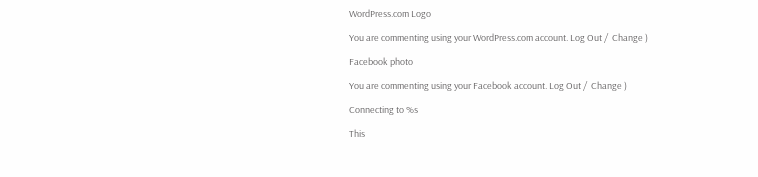WordPress.com Logo

You are commenting using your WordPress.com account. Log Out /  Change )

Facebook photo

You are commenting using your Facebook account. Log Out /  Change )

Connecting to %s

This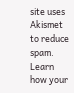site uses Akismet to reduce spam. Learn how your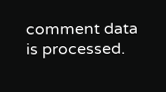comment data is processed.